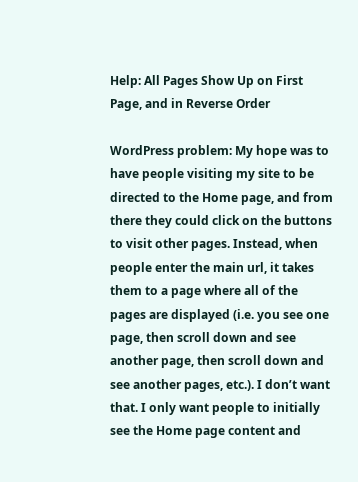Help: All Pages Show Up on First Page, and in Reverse Order

WordPress problem: My hope was to have people visiting my site to be directed to the Home page, and from there they could click on the buttons to visit other pages. Instead, when people enter the main url, it takes them to a page where all of the pages are displayed (i.e. you see one page, then scroll down and see another page, then scroll down and see another pages, etc.). I don’t want that. I only want people to initially see the Home page content and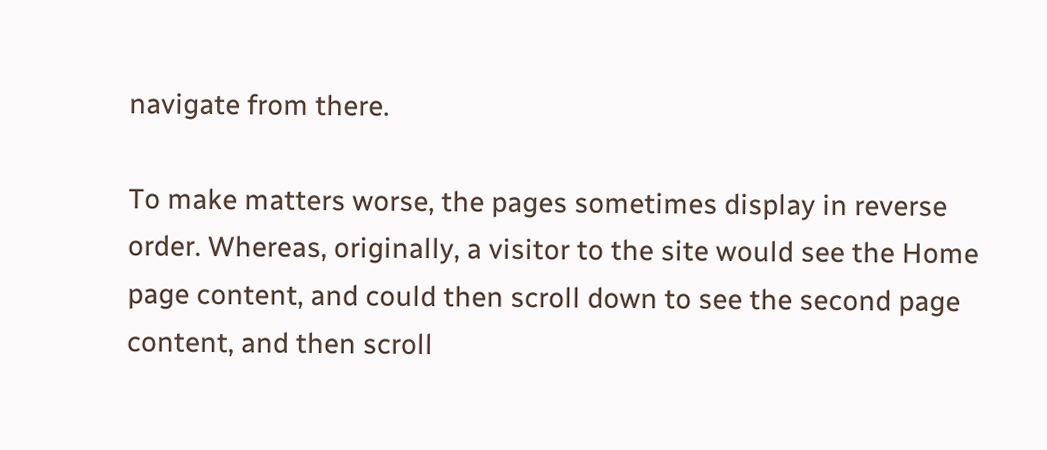navigate from there.

To make matters worse, the pages sometimes display in reverse order. Whereas, originally, a visitor to the site would see the Home page content, and could then scroll down to see the second page content, and then scroll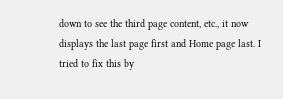down to see the third page content, etc., it now displays the last page first and Home page last. I tried to fix this by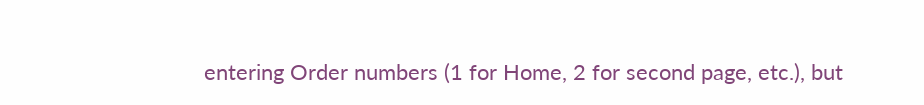entering Order numbers (1 for Home, 2 for second page, etc.), but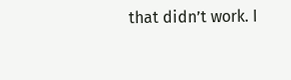that didn’t work. I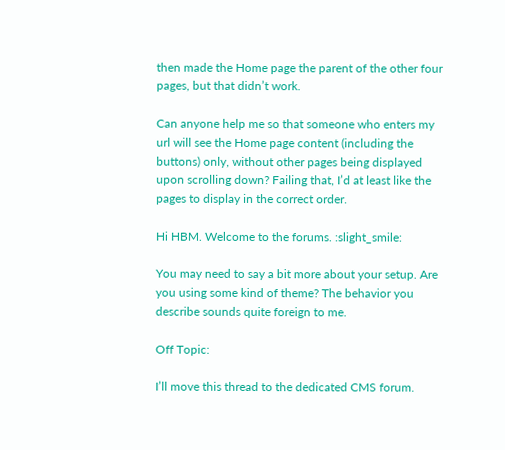then made the Home page the parent of the other four pages, but that didn’t work.

Can anyone help me so that someone who enters my url will see the Home page content (including the buttons) only, without other pages being displayed upon scrolling down? Failing that, I’d at least like the pages to display in the correct order.

Hi HBM. Welcome to the forums. :slight_smile:

You may need to say a bit more about your setup. Are you using some kind of theme? The behavior you describe sounds quite foreign to me.

Off Topic:

I’ll move this thread to the dedicated CMS forum.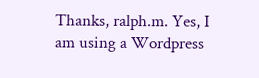Thanks, ralph.m. Yes, I am using a Wordpress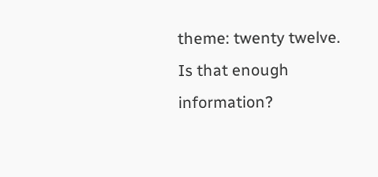theme: twenty twelve. Is that enough information?